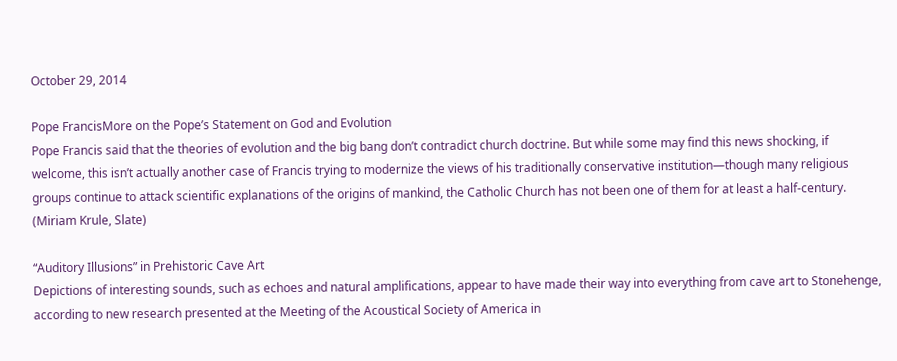October 29, 2014

Pope FrancisMore on the Pope’s Statement on God and Evolution
Pope Francis said that the theories of evolution and the big bang don’t contradict church doctrine. But while some may find this news shocking, if welcome, this isn’t actually another case of Francis trying to modernize the views of his traditionally conservative institution—though many religious groups continue to attack scientific explanations of the origins of mankind, the Catholic Church has not been one of them for at least a half-century. (Miriam Krule, Slate)

“Auditory Illusions” in Prehistoric Cave Art
Depictions of interesting sounds, such as echoes and natural amplifications, appear to have made their way into everything from cave art to Stonehenge, according to new research presented at the Meeting of the Acoustical Society of America in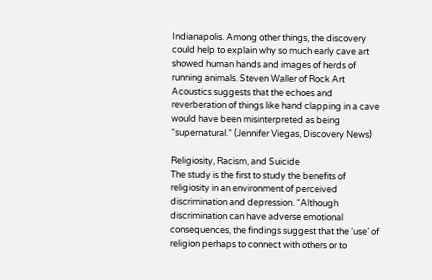Indianapolis. Among other things, the discovery could help to explain why so much early cave art showed human hands and images of herds of running animals. Steven Waller of Rock Art Acoustics suggests that the echoes and reverberation of things like hand clapping in a cave would have been misinterpreted as being “supernatural.” (Jennifer Viegas, Discovery News)

Religiosity, Racism, and Suicide
The study is the first to study the benefits of religiosity in an environment of perceived discrimination and depression. “Although discrimination can have adverse emotional consequences, the findings suggest that the ‘use’ of religion perhaps to connect with others or to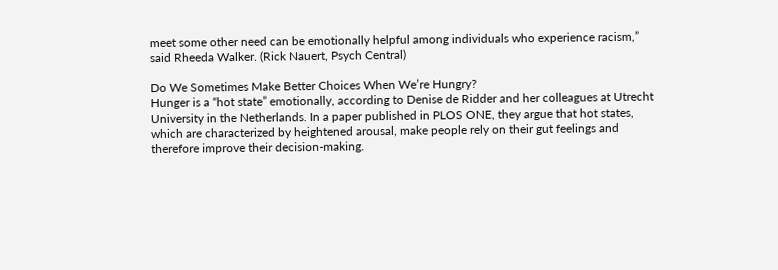meet some other need can be emotionally helpful among individuals who experience racism,” said Rheeda Walker. (Rick Nauert, Psych Central)

Do We Sometimes Make Better Choices When We’re Hungry?
Hunger is a “hot state” emotionally, according to Denise de Ridder and her colleagues at Utrecht University in the Netherlands. In a paper published in PLOS ONE, they argue that hot states, which are characterized by heightened arousal, make people rely on their gut feelings and therefore improve their decision-making.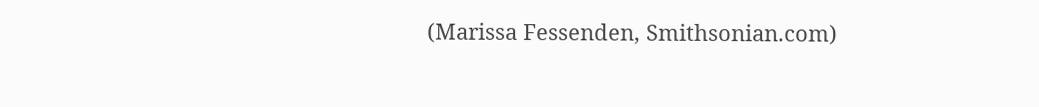(Marissa Fessenden, Smithsonian.com)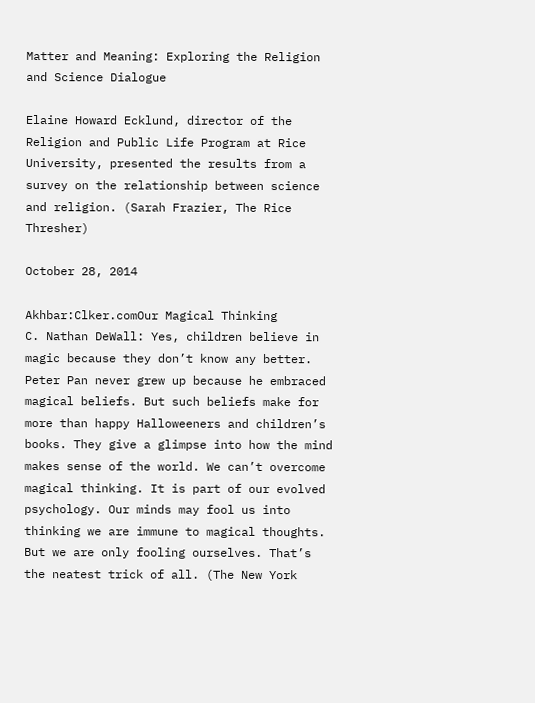Matter and Meaning: Exploring the Religion and Science Dialogue

Elaine Howard Ecklund, director of the Religion and Public Life Program at Rice University, presented the results from a survey on the relationship between science and religion. (Sarah Frazier, The Rice Thresher)

October 28, 2014

Akhbar:Clker.comOur Magical Thinking
C. Nathan DeWall: Yes, children believe in magic because they don’t know any better. Peter Pan never grew up because he embraced magical beliefs. But such beliefs make for more than happy Halloweeners and children’s books. They give a glimpse into how the mind makes sense of the world. We can’t overcome magical thinking. It is part of our evolved psychology. Our minds may fool us into thinking we are immune to magical thoughts. But we are only fooling ourselves. That’s the neatest trick of all. (The New York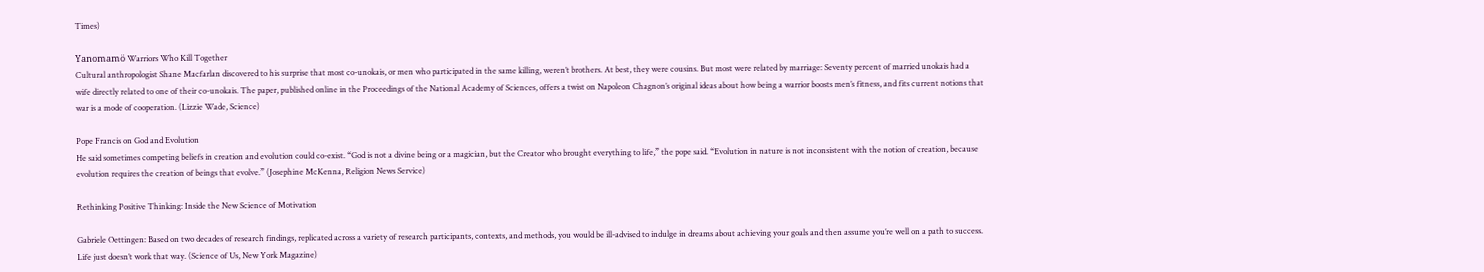Times)

Yanomamö Warriors Who Kill Together
Cultural anthropologist Shane Macfarlan discovered to his surprise that most co-unokais, or men who participated in the same killing, weren’t brothers. At best, they were cousins. But most were related by marriage: Seventy percent of married unokais had a wife directly related to one of their co-unokais. The paper, published online in the Proceedings of the National Academy of Sciences, offers a twist on Napoleon Chagnon’s original ideas about how being a warrior boosts men’s fitness, and fits current notions that war is a mode of cooperation. (Lizzie Wade, Science)

Pope Francis on God and Evolution
He said sometimes competing beliefs in creation and evolution could co-exist. “God is not a divine being or a magician, but the Creator who brought everything to life,” the pope said. “Evolution in nature is not inconsistent with the notion of creation, because evolution requires the creation of beings that evolve.” (Josephine McKenna, Religion News Service)

Rethinking Positive Thinking: Inside the New Science of Motivation

Gabriele Oettingen: Based on two decades of research findings, replicated across a variety of research participants, contexts, and methods, you would be ill-advised to indulge in dreams about achieving your goals and then assume you’re well on a path to success. Life just doesn’t work that way. (Science of Us, New York Magazine)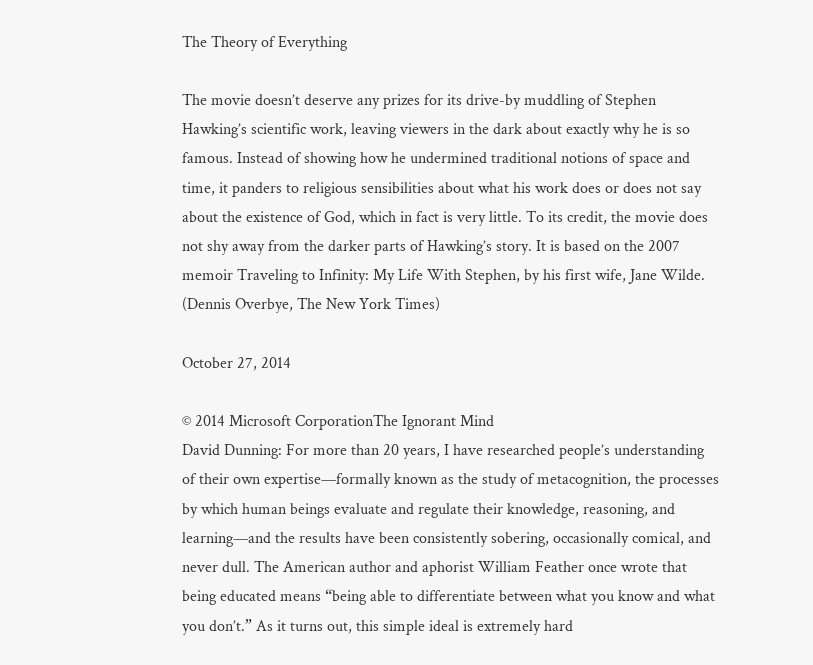The Theory of Everything

The movie doesn’t deserve any prizes for its drive-by muddling of Stephen Hawking’s scientific work, leaving viewers in the dark about exactly why he is so famous. Instead of showing how he undermined traditional notions of space and time, it panders to religious sensibilities about what his work does or does not say about the existence of God, which in fact is very little. To its credit, the movie does not shy away from the darker parts of Hawking’s story. It is based on the 2007 memoir Traveling to Infinity: My Life With Stephen, by his first wife, Jane Wilde. (Dennis Overbye, The New York Times)

October 27, 2014

© 2014 Microsoft CorporationThe Ignorant Mind
David Dunning: For more than 20 years, I have researched people’s understanding of their own expertise—formally known as the study of metacognition, the processes by which human beings evaluate and regulate their knowledge, reasoning, and learning—and the results have been consistently sobering, occasionally comical, and never dull. The American author and aphorist William Feather once wrote that being educated means “being able to differentiate between what you know and what you don’t.” As it turns out, this simple ideal is extremely hard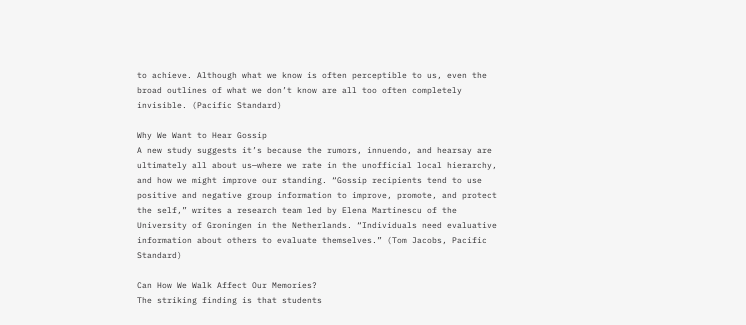to achieve. Although what we know is often perceptible to us, even the broad outlines of what we don’t know are all too often completely invisible. (Pacific Standard)

Why We Want to Hear Gossip
A new study suggests it’s because the rumors, innuendo, and hearsay are ultimately all about us—where we rate in the unofficial local hierarchy, and how we might improve our standing. “Gossip recipients tend to use positive and negative group information to improve, promote, and protect the self,” writes a research team led by Elena Martinescu of the University of Groningen in the Netherlands. “Individuals need evaluative information about others to evaluate themselves.” (Tom Jacobs, Pacific Standard)

Can How We Walk Affect Our Memories?
The striking finding is that students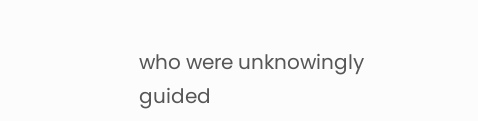who were unknowingly guided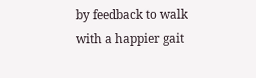by feedback to walk with a happier gait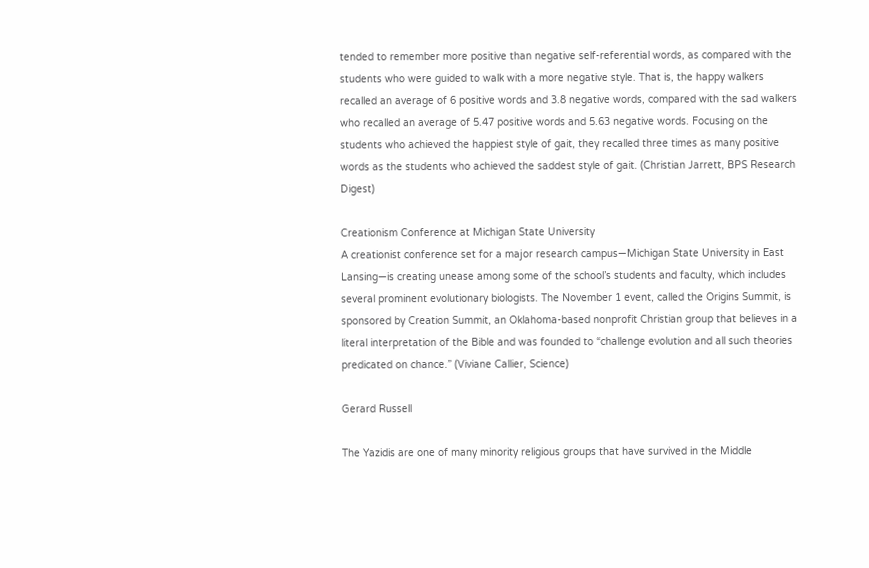tended to remember more positive than negative self-referential words, as compared with the students who were guided to walk with a more negative style. That is, the happy walkers recalled an average of 6 positive words and 3.8 negative words, compared with the sad walkers who recalled an average of 5.47 positive words and 5.63 negative words. Focusing on the students who achieved the happiest style of gait, they recalled three times as many positive words as the students who achieved the saddest style of gait. (Christian Jarrett, BPS Research Digest)

Creationism Conference at Michigan State University
A creationist conference set for a major research campus—Michigan State University in East Lansing—is creating unease among some of the school’s students and faculty, which includes several prominent evolutionary biologists. The November 1 event, called the Origins Summit, is sponsored by Creation Summit, an Oklahoma-based nonprofit Christian group that believes in a literal interpretation of the Bible and was founded to “challenge evolution and all such theories predicated on chance.” (Viviane Callier, Science)

Gerard Russell

The Yazidis are one of many minority religious groups that have survived in the Middle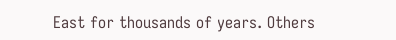East for thousands of years. Others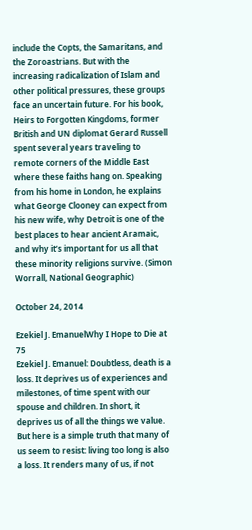include the Copts, the Samaritans, and the Zoroastrians. But with the increasing radicalization of Islam and other political pressures, these groups face an uncertain future. For his book, Heirs to Forgotten Kingdoms, former British and UN diplomat Gerard Russell spent several years traveling to remote corners of the Middle East where these faiths hang on. Speaking from his home in London, he explains what George Clooney can expect from his new wife, why Detroit is one of the best places to hear ancient Aramaic, and why it’s important for us all that these minority religions survive. (Simon Worrall, National Geographic)

October 24, 2014

Ezekiel J. EmanuelWhy I Hope to Die at 75
Ezekiel J. Emanuel: Doubtless, death is a loss. It deprives us of experiences and milestones, of time spent with our spouse and children. In short, it deprives us of all the things we value. But here is a simple truth that many of us seem to resist: living too long is also a loss. It renders many of us, if not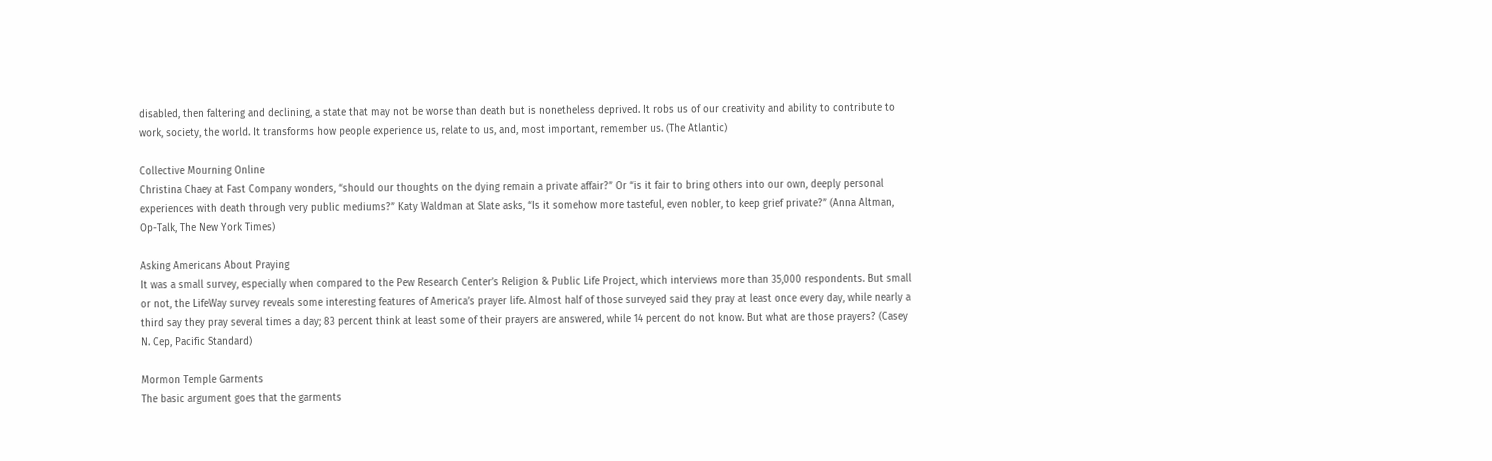disabled, then faltering and declining, a state that may not be worse than death but is nonetheless deprived. It robs us of our creativity and ability to contribute to work, society, the world. It transforms how people experience us, relate to us, and, most important, remember us. (The Atlantic)

Collective Mourning Online
Christina Chaey at Fast Company wonders, “should our thoughts on the dying remain a private affair?” Or “is it fair to bring others into our own, deeply personal experiences with death through very public mediums?” Katy Waldman at Slate asks, “Is it somehow more tasteful, even nobler, to keep grief private?” (Anna Altman, Op-Talk, The New York Times)

Asking Americans About Praying
It was a small survey, especially when compared to the Pew Research Center’s Religion & Public Life Project, which interviews more than 35,000 respondents. But small or not, the LifeWay survey reveals some interesting features of America’s prayer life. Almost half of those surveyed said they pray at least once every day, while nearly a third say they pray several times a day; 83 percent think at least some of their prayers are answered, while 14 percent do not know. But what are those prayers? (Casey N. Cep, Pacific Standard)

Mormon Temple Garments
The basic argument goes that the garments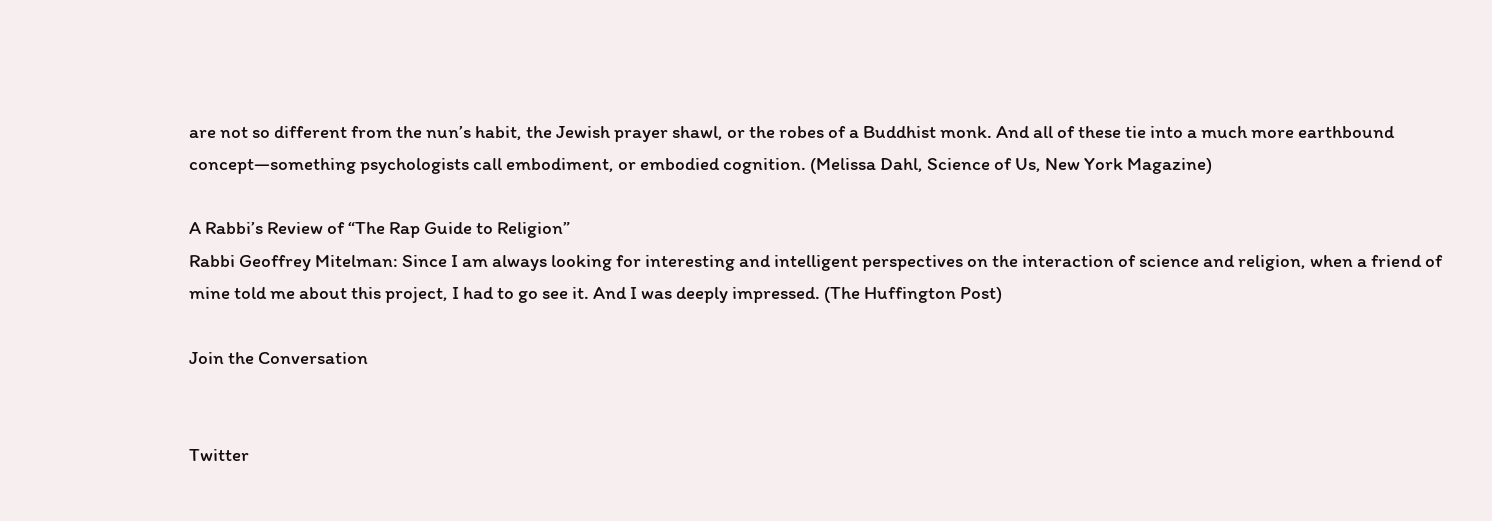are not so different from the nun’s habit, the Jewish prayer shawl, or the robes of a Buddhist monk. And all of these tie into a much more earthbound concept—something psychologists call embodiment, or embodied cognition. (Melissa Dahl, Science of Us, New York Magazine)

A Rabbi’s Review of “The Rap Guide to Religion”
Rabbi Geoffrey Mitelman: Since I am always looking for interesting and intelligent perspectives on the interaction of science and religion, when a friend of mine told me about this project, I had to go see it. And I was deeply impressed. (The Huffington Post)

Join the Conversation


Twitter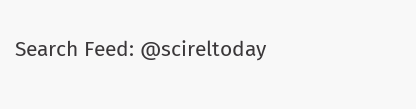Search Feed: @scireltoday